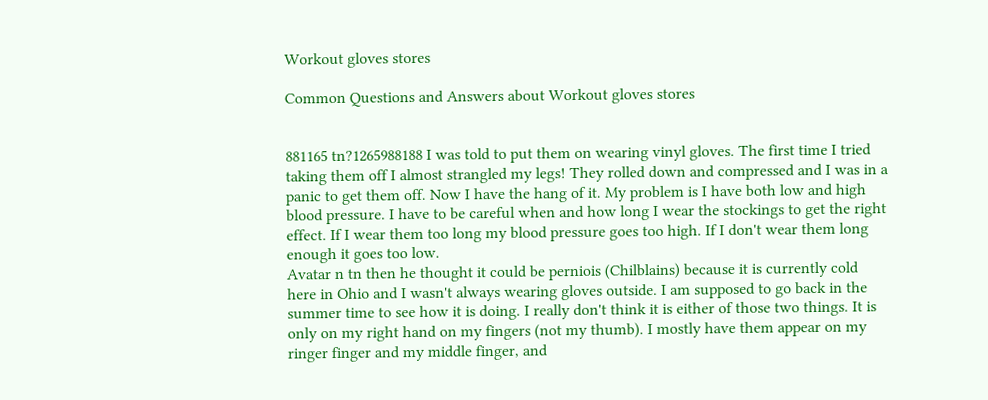Workout gloves stores

Common Questions and Answers about Workout gloves stores


881165 tn?1265988188 I was told to put them on wearing vinyl gloves. The first time I tried taking them off I almost strangled my legs! They rolled down and compressed and I was in a panic to get them off. Now I have the hang of it. My problem is I have both low and high blood pressure. I have to be careful when and how long I wear the stockings to get the right effect. If I wear them too long my blood pressure goes too high. If I don't wear them long enough it goes too low.
Avatar n tn then he thought it could be perniois (Chilblains) because it is currently cold here in Ohio and I wasn't always wearing gloves outside. I am supposed to go back in the summer time to see how it is doing. I really don't think it is either of those two things. It is only on my right hand on my fingers (not my thumb). I mostly have them appear on my ringer finger and my middle finger, and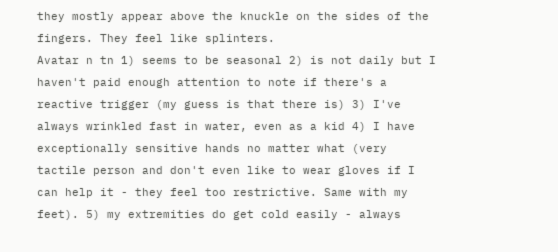they mostly appear above the knuckle on the sides of the fingers. They feel like splinters.
Avatar n tn 1) seems to be seasonal 2) is not daily but I haven't paid enough attention to note if there's a reactive trigger (my guess is that there is) 3) I've always wrinkled fast in water, even as a kid 4) I have exceptionally sensitive hands no matter what (very tactile person and don't even like to wear gloves if I can help it - they feel too restrictive. Same with my feet). 5) my extremities do get cold easily - always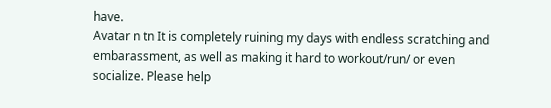have.
Avatar n tn It is completely ruining my days with endless scratching and embarassment, as well as making it hard to workout/run/ or even socialize. Please help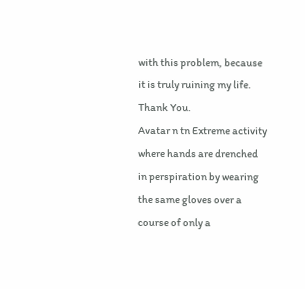with this problem, because it is truly ruining my life. Thank You.
Avatar n tn Extreme activity where hands are drenched in perspiration by wearing the same gloves over a course of only a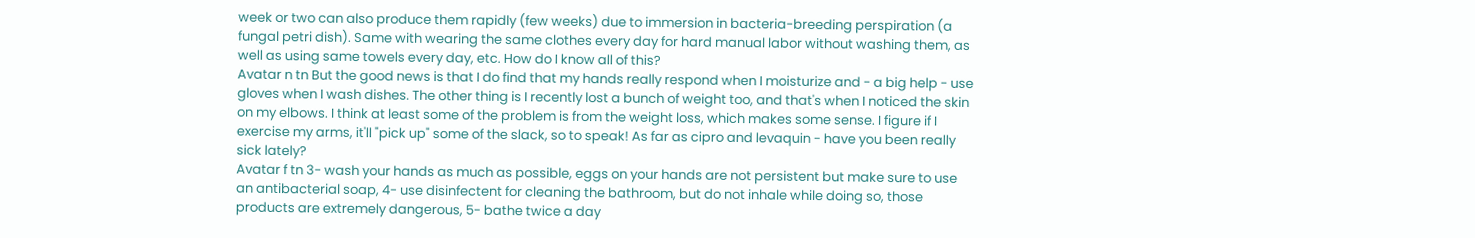week or two can also produce them rapidly (few weeks) due to immersion in bacteria-breeding perspiration (a fungal petri dish). Same with wearing the same clothes every day for hard manual labor without washing them, as well as using same towels every day, etc. How do I know all of this?
Avatar n tn But the good news is that I do find that my hands really respond when I moisturize and - a big help - use gloves when I wash dishes. The other thing is I recently lost a bunch of weight too, and that's when I noticed the skin on my elbows. I think at least some of the problem is from the weight loss, which makes some sense. I figure if I exercise my arms, it'll "pick up" some of the slack, so to speak! As far as cipro and levaquin - have you been really sick lately?
Avatar f tn 3- wash your hands as much as possible, eggs on your hands are not persistent but make sure to use an antibacterial soap, 4- use disinfectent for cleaning the bathroom, but do not inhale while doing so, those products are extremely dangerous, 5- bathe twice a day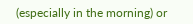(especially in the morning) or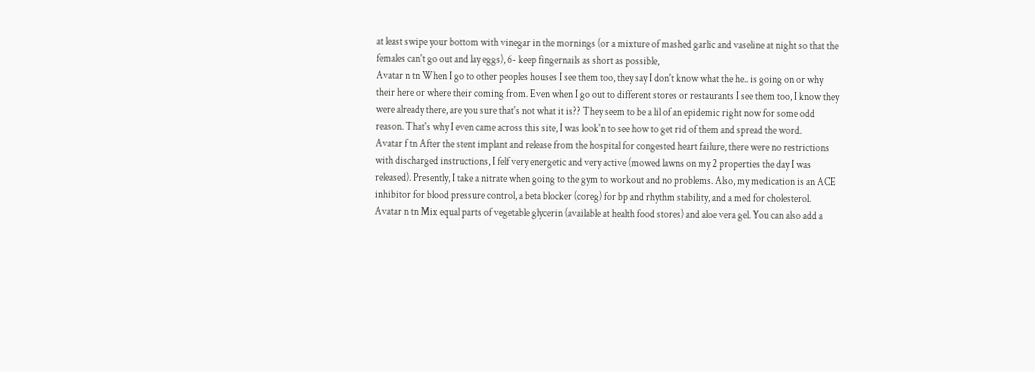at least swipe your bottom with vinegar in the mornings (or a mixture of mashed garlic and vaseline at night so that the females can't go out and lay eggs), 6- keep fingernails as short as possible,
Avatar n tn When I go to other peoples houses I see them too, they say I don't know what the he.. is going on or why their here or where their coming from. Even when I go out to different stores or restaurants I see them too, I know they were already there, are you sure that's not what it is?? They seem to be a lil of an epidemic right now for some odd reason. That's why I even came across this site, I was look'n to see how to get rid of them and spread the word.
Avatar f tn After the stent implant and release from the hospital for congested heart failure, there were no restrictions with discharged instructions, I felf very energetic and very active (mowed lawns on my 2 properties the day I was released). Presently, I take a nitrate when going to the gym to workout and no problems. Also, my medication is an ACE inhibitor for blood pressure control, a beta blocker (coreg) for bp and rhythm stability, and a med for cholesterol.
Avatar n tn Mix equal parts of vegetable glycerin (available at health food stores) and aloe vera gel. You can also add a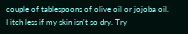couple of tablespoons of olive oil or jojoba oil. I itch less if my skin isn't so dry. Try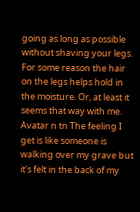going as long as possible without shaving your legs. For some reason the hair on the legs helps hold in the moisture. Or, at least it seems that way with me.
Avatar n tn The feeling I get is like someone is walking over my grave but it's felt in the back of my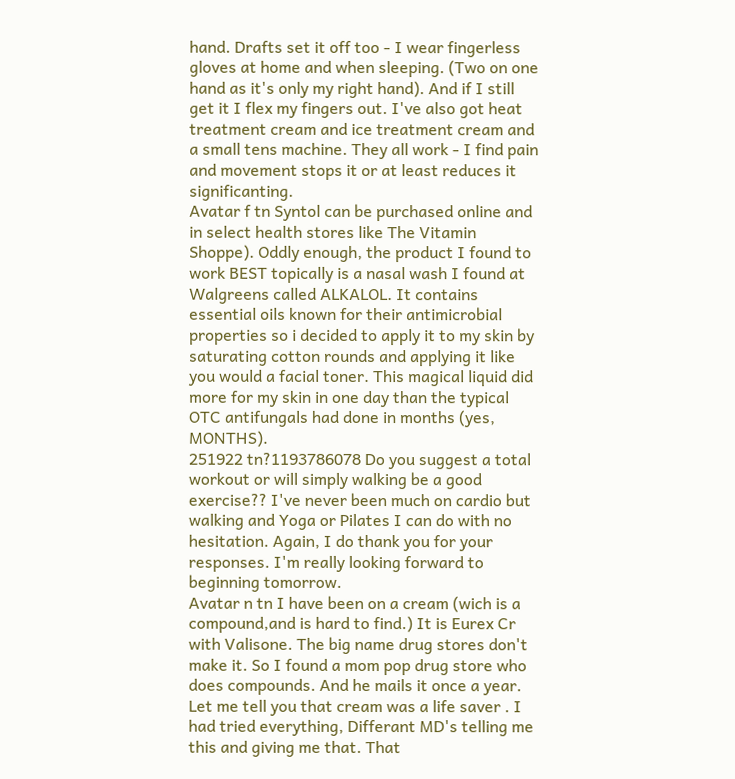hand. Drafts set it off too - I wear fingerless gloves at home and when sleeping. (Two on one hand as it's only my right hand). And if I still get it I flex my fingers out. I've also got heat treatment cream and ice treatment cream and a small tens machine. They all work - I find pain and movement stops it or at least reduces it significanting.
Avatar f tn Syntol can be purchased online and in select health stores like The Vitamin Shoppe). Oddly enough, the product I found to work BEST topically is a nasal wash I found at Walgreens called ALKALOL. It contains essential oils known for their antimicrobial  properties so i decided to apply it to my skin by saturating cotton rounds and applying it like you would a facial toner. This magical liquid did more for my skin in one day than the typical OTC antifungals had done in months (yes, MONTHS).
251922 tn?1193786078 Do you suggest a total workout or will simply walking be a good exercise?? I've never been much on cardio but walking and Yoga or Pilates I can do with no hesitation. Again, I do thank you for your responses. I'm really looking forward to beginning tomorrow.
Avatar n tn I have been on a cream (wich is a compound,and is hard to find.) It is Eurex Cr with Valisone. The big name drug stores don't make it. So I found a mom pop drug store who does compounds. And he mails it once a year. Let me tell you that cream was a life saver . I had tried everything, Differant MD's telling me this and giving me that. That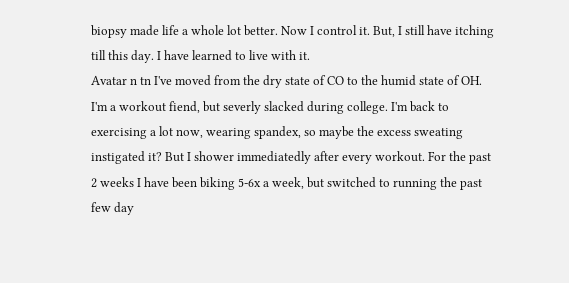biopsy made life a whole lot better. Now I control it. But, I still have itching till this day. I have learned to live with it.
Avatar n tn I've moved from the dry state of CO to the humid state of OH. I'm a workout fiend, but severly slacked during college. I'm back to exercising a lot now, wearing spandex, so maybe the excess sweating instigated it? But I shower immediatedly after every workout. For the past 2 weeks I have been biking 5-6x a week, but switched to running the past few day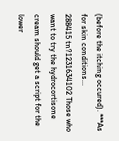(before the itching occured). ***As for skin conditions...
288415 tn?1231634102 Those who want to try the hydrocortisone cream should get a script for the lower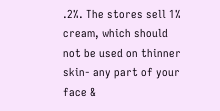.2%. The stores sell 1% cream, which should not be used on thinner skin- any part of your face &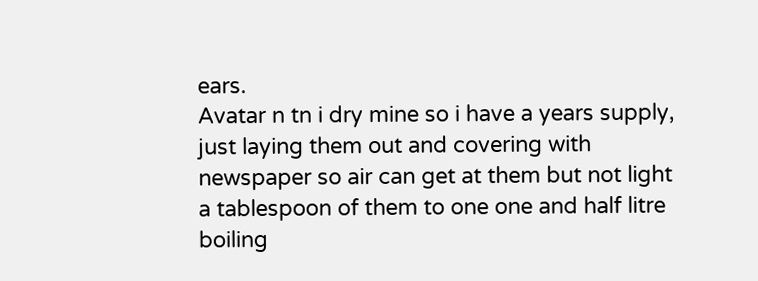ears.
Avatar n tn i dry mine so i have a years supply, just laying them out and covering with newspaper so air can get at them but not light a tablespoon of them to one one and half litre boiling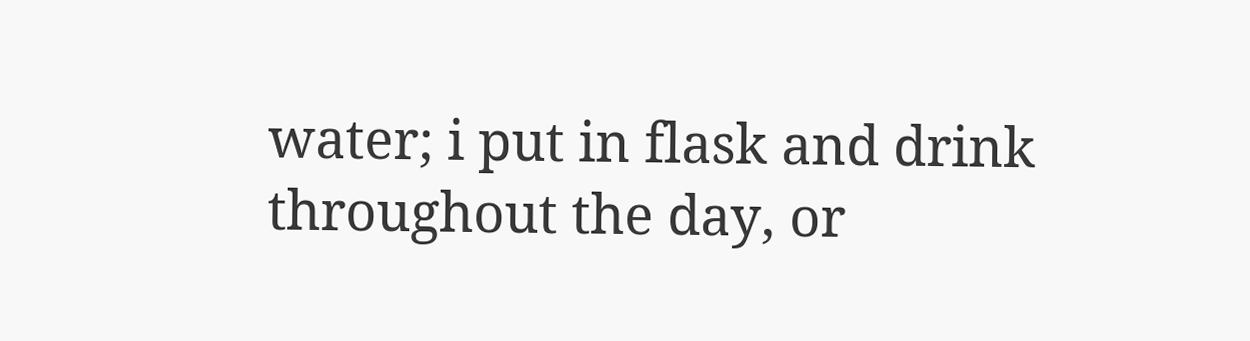water; i put in flask and drink throughout the day, or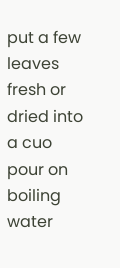put a few leaves fresh or dried into a cuo pour on boiling water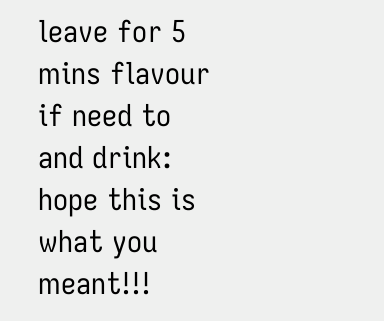leave for 5 mins flavour if need to and drink: hope this is what you meant!!!